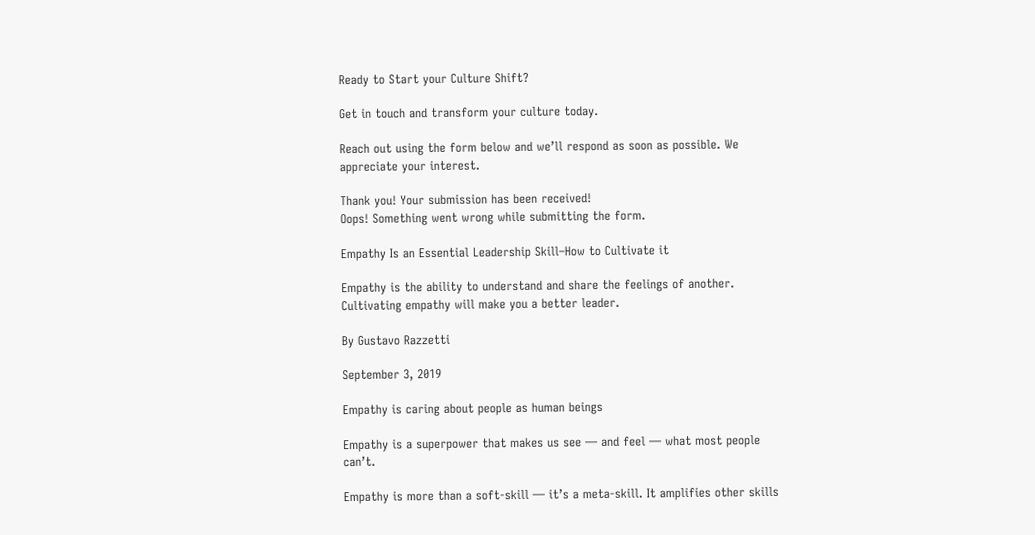Ready to Start your Culture Shift?

Get in touch and transform your culture today.

Reach out using the form below and we’ll respond as soon as possible. We appreciate your interest.

Thank you! Your submission has been received!
Oops! Something went wrong while submitting the form.

Empathy Is an Essential Leadership Skill–How to Cultivate it

Empathy is the ability to understand and share the feelings of another. Cultivating empathy will make you a better leader.

By Gustavo Razzetti

September 3, 2019

Empathy is caring about people as human beings

Empathy is a superpower that makes us see — and feel — what most people can’t.

Empathy is more than a soft-skill — it’s a meta-skill. It amplifies other skills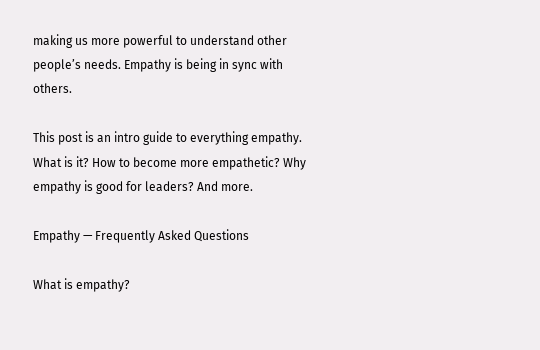making us more powerful to understand other people’s needs. Empathy is being in sync with others.

This post is an intro guide to everything empathy. What is it? How to become more empathetic? Why empathy is good for leaders? And more.

Empathy — Frequently Asked Questions

What is empathy?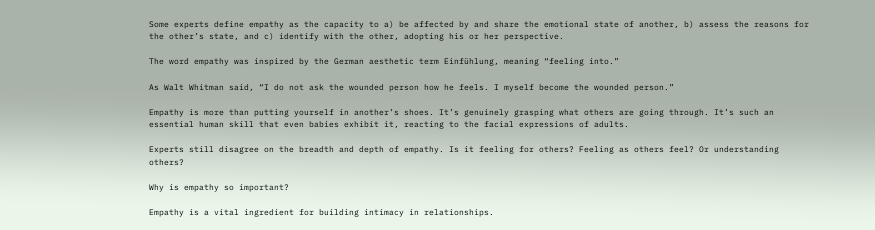Some experts define empathy as the capacity to a) be affected by and share the emotional state of another, b) assess the reasons for the other’s state, and c) identify with the other, adopting his or her perspective.

The word empathy was inspired by the German aesthetic term Einfühlung, meaning “feeling into.”

As Walt Whitman said, “I do not ask the wounded person how he feels. I myself become the wounded person.”

Empathy is more than putting yourself in another’s shoes. It’s genuinely grasping what others are going through. It’s such an essential human skill that even babies exhibit it, reacting to the facial expressions of adults.

Experts still disagree on the breadth and depth of empathy. Is it feeling for others? Feeling as others feel? Or understanding others?

Why is empathy so important?

Empathy is a vital ingredient for building intimacy in relationships.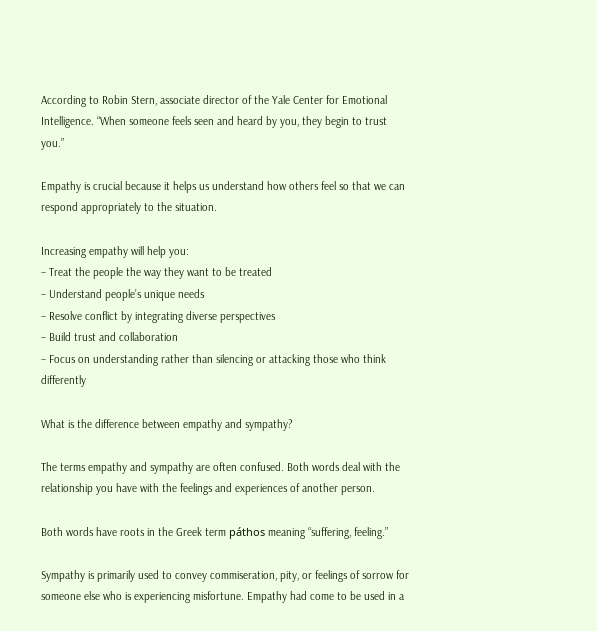According to Robin Stern, associate director of the Yale Center for Emotional Intelligence. “When someone feels seen and heard by you, they begin to trust you.”

Empathy is crucial because it helps us understand how others feel so that we can respond appropriately to the situation.

Increasing empathy will help you:
– Treat the people the way they want to be treated
– Understand people’s unique needs
– Resolve conflict by integrating diverse perspectives
– Build trust and collaboration
– Focus on understanding rather than silencing or attacking those who think differently

What is the difference between empathy and sympathy?

The terms empathy and sympathy are often confused. Both words deal with the relationship you have with the feelings and experiences of another person.

Both words have roots in the Greek term páthos meaning “suffering, feeling.”

Sympathy is primarily used to convey commiseration, pity, or feelings of sorrow for someone else who is experiencing misfortune. Empathy had come to be used in a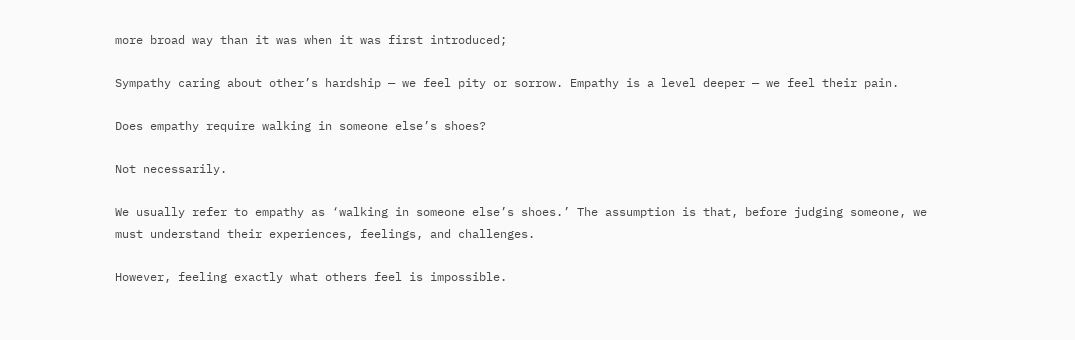more broad way than it was when it was first introduced;

Sympathy caring about other’s hardship — we feel pity or sorrow. Empathy is a level deeper — we feel their pain.

Does empathy require walking in someone else’s shoes?

Not necessarily.

We usually refer to empathy as ‘walking in someone else’s shoes.’ The assumption is that, before judging someone, we must understand their experiences, feelings, and challenges.

However, feeling exactly what others feel is impossible.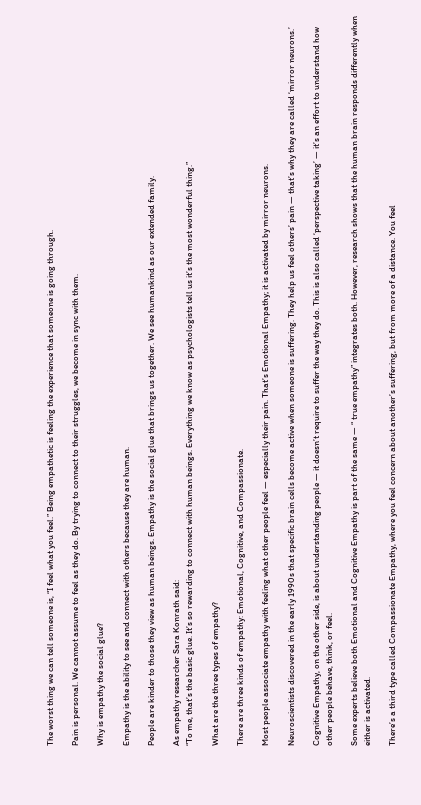The worst thing we can tell someone is, “I feel what you feel.” Being empathetic is feeling the experience that someone is going through.

Pain is personal. We cannot assume to feel as they do. By trying to connect to their struggles, we become in sync with them.

Why is empathy the social glue?

Empathy is the ability to see and connect with others because they are human.

People are kinder to those they view as human beings. Empathy is the social glue that brings us together. We see humankind as our extended family.

As empathy researcher Sara Konrath said:
“To me, that’s the basic glue. It’s so rewarding to connect with human beings. Everything we know as psychologists tell us it’s the most wonderful thing.”

What are the three types of empathy?

There are three kinds of empathy: Emotional, Cognitive, and Compassionate.

Most people associate empathy with feeling what other people feel — especially their pain. That’s Emotional Empathy; it is activated by mirror neurons.

Neuroscientists discovered in the early 1990s that specific brain cells become active when someone is suffering. They help us feel others’ pain — that’s why they are called ‘mirror neurons.’

Cognitive Empathy, on the other side, is about understanding people — it doesn’t require to suffer the way they do. This is also called ‘perspective taking’ — it’s an effort to understand how other people behave, think, or feel.

Some experts believe both Emotional and Cognitive Empathy is part of the same — “ true empathy” integrates both. However, research shows that the human brain responds differently when either is activated.

There’s a third type called Compassionate Empathy, where you feel concern about another’s suffering, but from more of a distance. You feel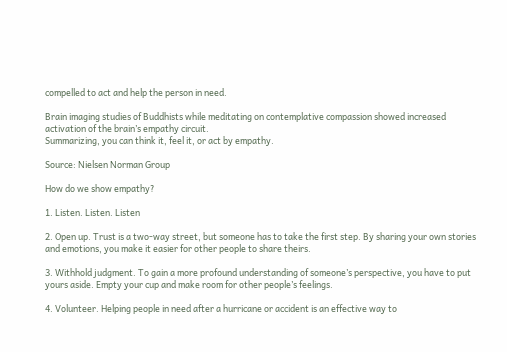compelled to act and help the person in need.

Brain imaging studies of Buddhists while meditating on contemplative compassion showed increased activation of the brain’s empathy circuit.
Summarizing, you can think it, feel it, or act by empathy.

Source: Nielsen Norman Group

How do we show empathy?

1. Listen. Listen. Listen

2. Open up. Trust is a two-way street, but someone has to take the first step. By sharing your own stories and emotions, you make it easier for other people to share theirs.

3. Withhold judgment. To gain a more profound understanding of someone’s perspective, you have to put yours aside. Empty your cup and make room for other people’s feelings.

4. Volunteer. Helping people in need after a hurricane or accident is an effective way to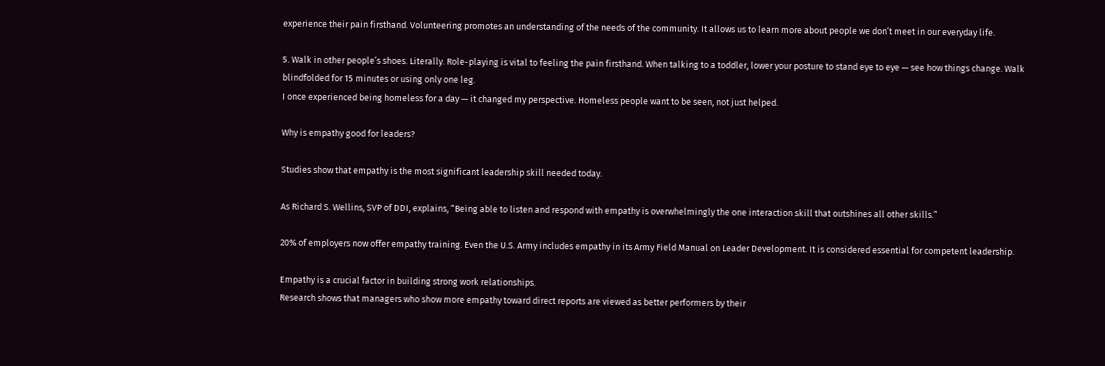experience their pain firsthand. Volunteering promotes an understanding of the needs of the community. It allows us to learn more about people we don’t meet in our everyday life.

5. Walk in other people’s shoes. Literally. Role-playing is vital to feeling the pain firsthand. When talking to a toddler, lower your posture to stand eye to eye — see how things change. Walk blindfolded for 15 minutes or using only one leg.
I once experienced being homeless for a day — it changed my perspective. Homeless people want to be seen, not just helped.

Why is empathy good for leaders?

Studies show that empathy is the most significant leadership skill needed today.

As Richard S. Wellins, SVP of DDI, explains, “Being able to listen and respond with empathy is overwhelmingly the one interaction skill that outshines all other skills.”

20% of employers now offer empathy training. Even the U.S. Army includes empathy in its Army Field Manual on Leader Development. It is considered essential for competent leadership.

Empathy is a crucial factor in building strong work relationships.
Research shows that managers who show more empathy toward direct reports are viewed as better performers by their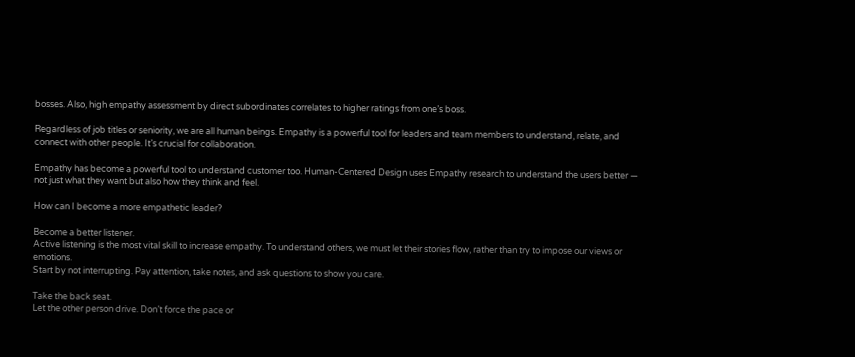bosses. Also, high empathy assessment by direct subordinates correlates to higher ratings from one’s boss.

Regardless of job titles or seniority, we are all human beings. Empathy is a powerful tool for leaders and team members to understand, relate, and connect with other people. It’s crucial for collaboration.

Empathy has become a powerful tool to understand customer too. Human-Centered Design uses Empathy research to understand the users better — not just what they want but also how they think and feel.

How can I become a more empathetic leader?

Become a better listener.
Active listening is the most vital skill to increase empathy. To understand others, we must let their stories flow, rather than try to impose our views or emotions.
Start by not interrupting. Pay attention, take notes, and ask questions to show you care.

Take the back seat.
Let the other person drive. Don’t force the pace or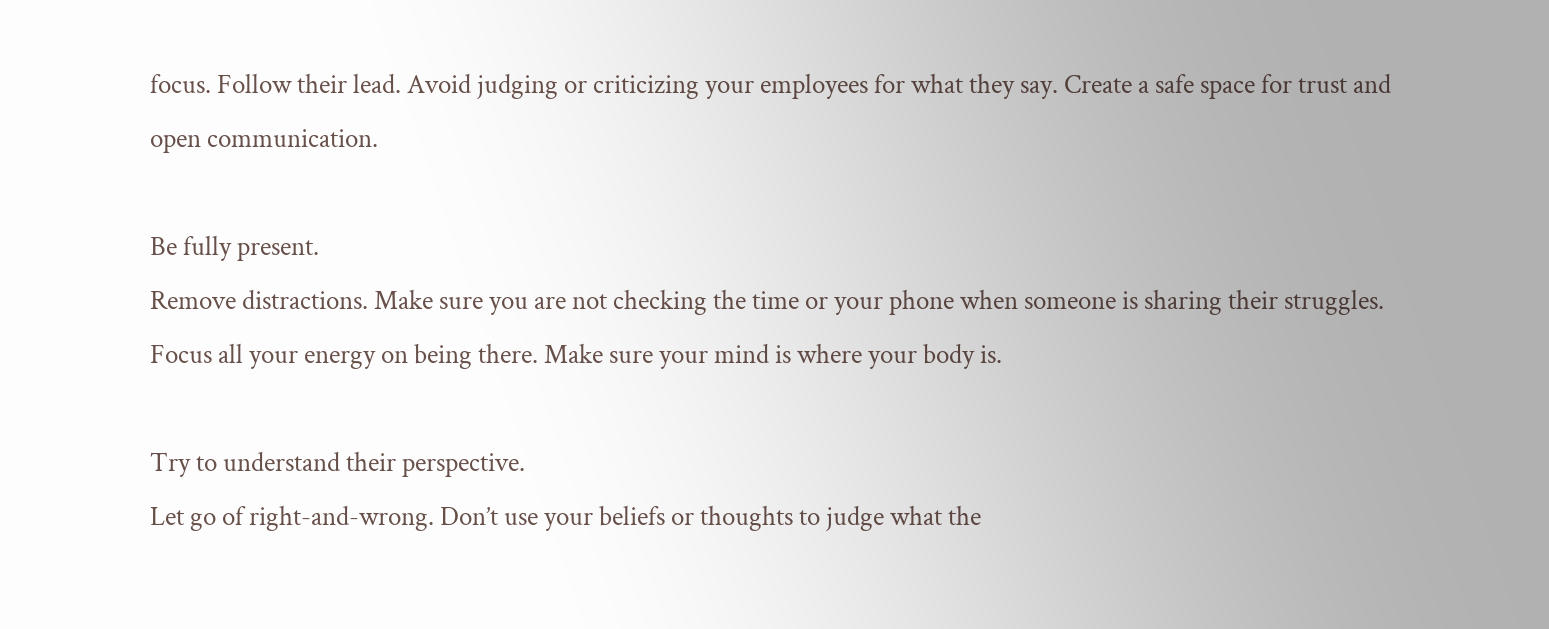focus. Follow their lead. Avoid judging or criticizing your employees for what they say. Create a safe space for trust and open communication.

Be fully present.
Remove distractions. Make sure you are not checking the time or your phone when someone is sharing their struggles. Focus all your energy on being there. Make sure your mind is where your body is.

Try to understand their perspective.
Let go of right-and-wrong. Don’t use your beliefs or thoughts to judge what the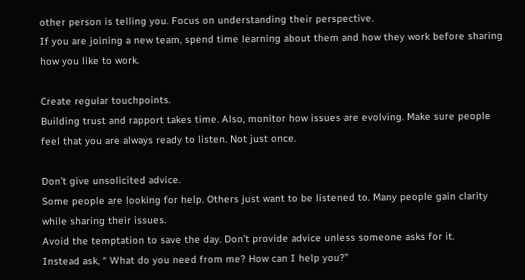other person is telling you. Focus on understanding their perspective.
If you are joining a new team, spend time learning about them and how they work before sharing how you like to work.

Create regular touchpoints.
Building trust and rapport takes time. Also, monitor how issues are evolving. Make sure people feel that you are always ready to listen. Not just once.

Don’t give unsolicited advice.
Some people are looking for help. Others just want to be listened to. Many people gain clarity while sharing their issues.
Avoid the temptation to save the day. Don’t provide advice unless someone asks for it.
Instead ask, “ What do you need from me? How can I help you?”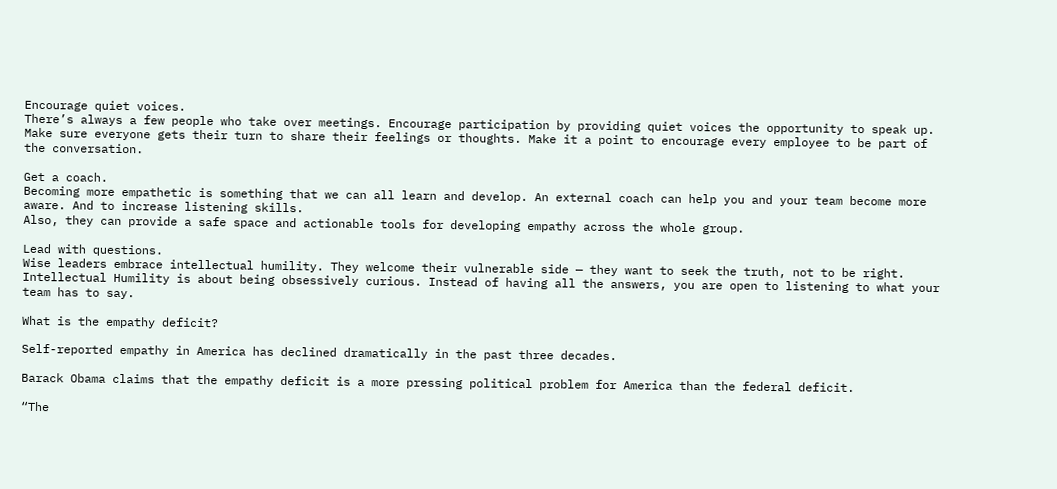Encourage quiet voices.
There’s always a few people who take over meetings. Encourage participation by providing quiet voices the opportunity to speak up.
Make sure everyone gets their turn to share their feelings or thoughts. Make it a point to encourage every employee to be part of the conversation.

Get a coach.
Becoming more empathetic is something that we can all learn and develop. An external coach can help you and your team become more aware. And to increase listening skills.
Also, they can provide a safe space and actionable tools for developing empathy across the whole group.

Lead with questions.
Wise leaders embrace intellectual humility. They welcome their vulnerable side — they want to seek the truth, not to be right.
Intellectual Humility is about being obsessively curious. Instead of having all the answers, you are open to listening to what your team has to say.

What is the empathy deficit?

Self-reported empathy in America has declined dramatically in the past three decades.

Barack Obama claims that the empathy deficit is a more pressing political problem for America than the federal deficit.

“The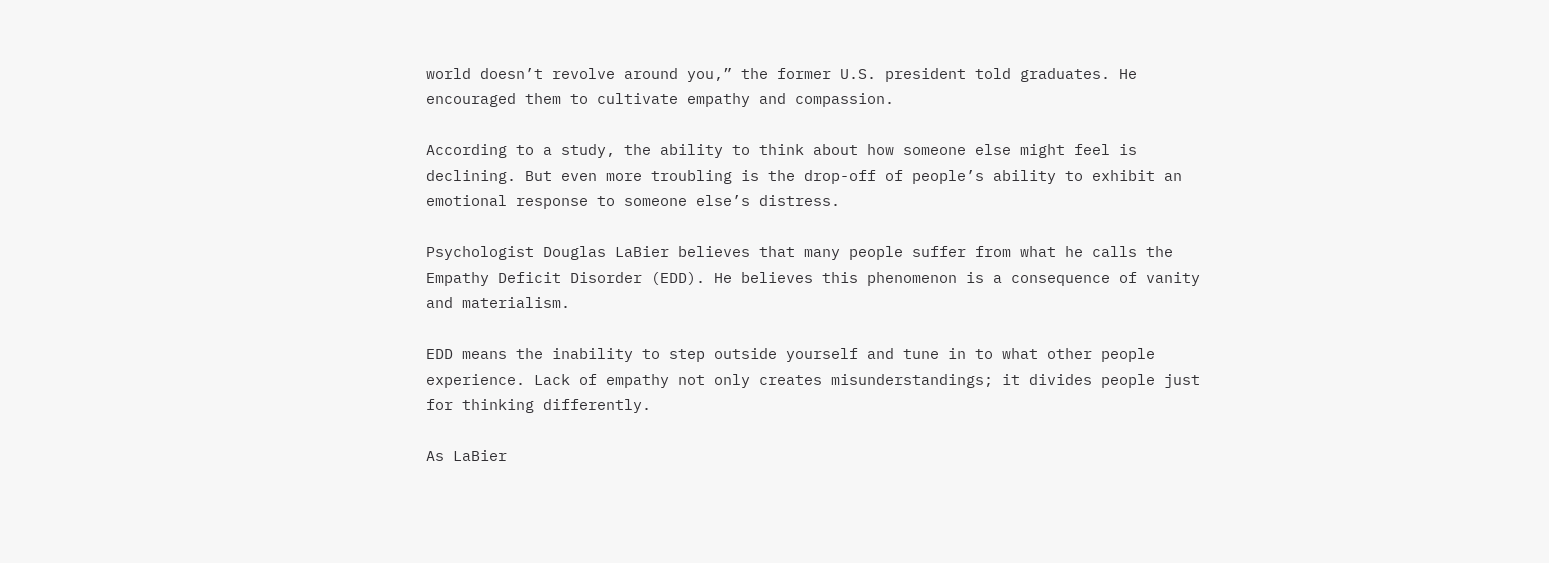world doesn’t revolve around you,” the former U.S. president told graduates. He encouraged them to cultivate empathy and compassion.

According to a study, the ability to think about how someone else might feel is declining. But even more troubling is the drop-off of people’s ability to exhibit an emotional response to someone else’s distress.

Psychologist Douglas LaBier believes that many people suffer from what he calls the Empathy Deficit Disorder (EDD). He believes this phenomenon is a consequence of vanity and materialism.

EDD means the inability to step outside yourself and tune in to what other people experience. Lack of empathy not only creates misunderstandings; it divides people just for thinking differently.

As LaBier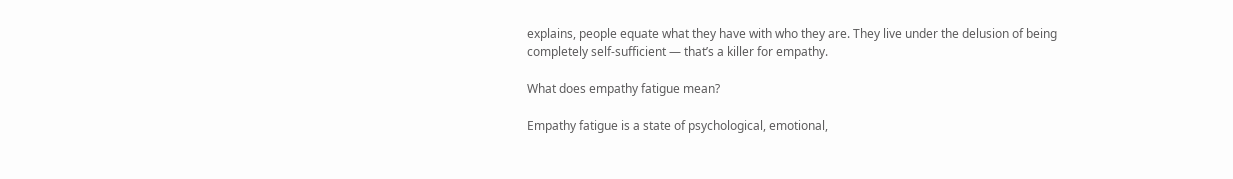explains, people equate what they have with who they are. They live under the delusion of being completely self-sufficient — that’s a killer for empathy.

What does empathy fatigue mean?

Empathy fatigue is a state of psychological, emotional,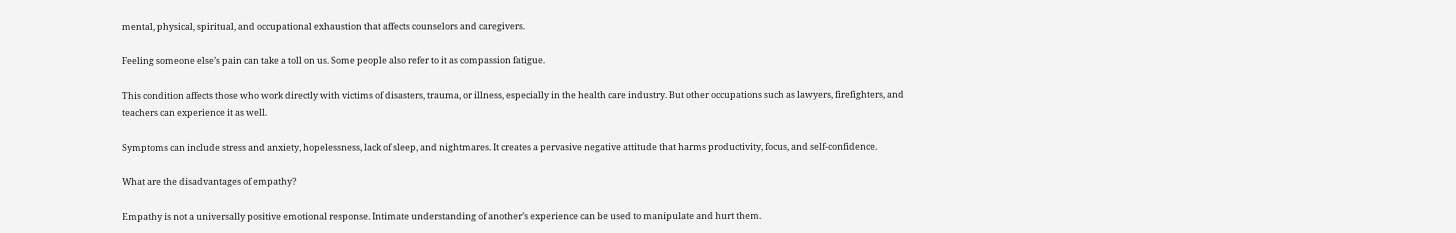mental, physical, spiritual, and occupational exhaustion that affects counselors and caregivers.

Feeling someone else’s pain can take a toll on us. Some people also refer to it as compassion fatigue.

This condition affects those who work directly with victims of disasters, trauma, or illness, especially in the health care industry. But other occupations such as lawyers, firefighters, and teachers can experience it as well.

Symptoms can include stress and anxiety, hopelessness, lack of sleep, and nightmares. It creates a pervasive negative attitude that harms productivity, focus, and self-confidence.

What are the disadvantages of empathy?

Empathy is not a universally positive emotional response. Intimate understanding of another’s experience can be used to manipulate and hurt them.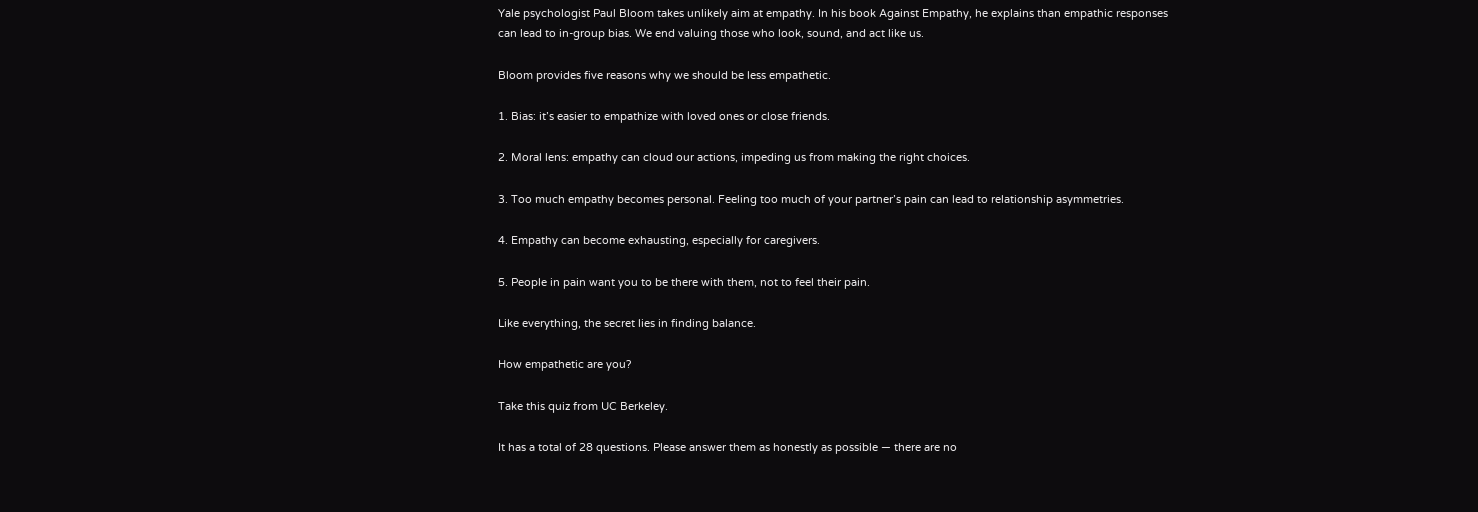Yale psychologist Paul Bloom takes unlikely aim at empathy. In his book Against Empathy, he explains than empathic responses can lead to in-group bias. We end valuing those who look, sound, and act like us.

Bloom provides five reasons why we should be less empathetic.

1. Bias: it’s easier to empathize with loved ones or close friends.

2. Moral lens: empathy can cloud our actions, impeding us from making the right choices.

3. Too much empathy becomes personal. Feeling too much of your partner’s pain can lead to relationship asymmetries.

4. Empathy can become exhausting, especially for caregivers.

5. People in pain want you to be there with them, not to feel their pain.

Like everything, the secret lies in finding balance.

How empathetic are you?

Take this quiz from UC Berkeley.

It has a total of 28 questions. Please answer them as honestly as possible — there are no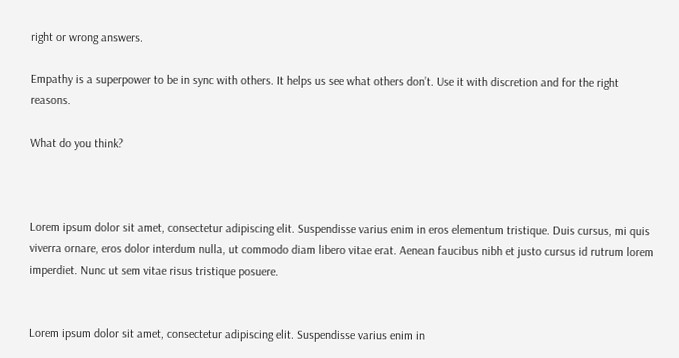right or wrong answers.

Empathy is a superpower to be in sync with others. It helps us see what others don’t. Use it with discretion and for the right reasons.

What do you think?



Lorem ipsum dolor sit amet, consectetur adipiscing elit. Suspendisse varius enim in eros elementum tristique. Duis cursus, mi quis viverra ornare, eros dolor interdum nulla, ut commodo diam libero vitae erat. Aenean faucibus nibh et justo cursus id rutrum lorem imperdiet. Nunc ut sem vitae risus tristique posuere.


Lorem ipsum dolor sit amet, consectetur adipiscing elit. Suspendisse varius enim in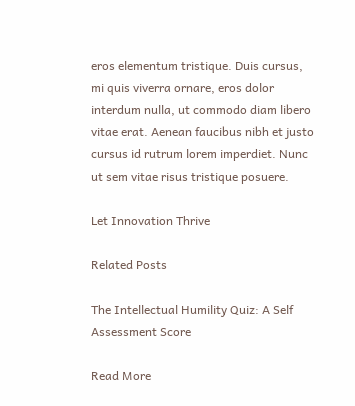eros elementum tristique. Duis cursus, mi quis viverra ornare, eros dolor interdum nulla, ut commodo diam libero vitae erat. Aenean faucibus nibh et justo cursus id rutrum lorem imperdiet. Nunc ut sem vitae risus tristique posuere.

Let Innovation Thrive

Related Posts

The Intellectual Humility Quiz: A Self Assessment Score

Read More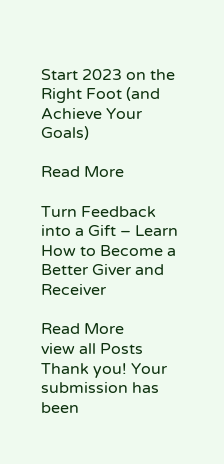Start 2023 on the Right Foot (and Achieve Your Goals)

Read More

Turn Feedback into a Gift – Learn How to Become a Better Giver and Receiver

Read More
view all Posts
Thank you! Your submission has been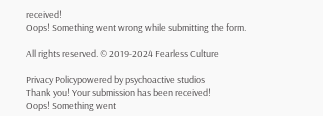received!
Oops! Something went wrong while submitting the form.

All rights reserved. © 2019-2024 Fearless Culture

Privacy Policypowered by psychoactive studios
Thank you! Your submission has been received!
Oops! Something went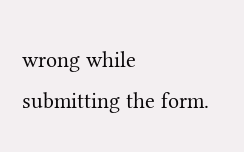wrong while submitting the form.